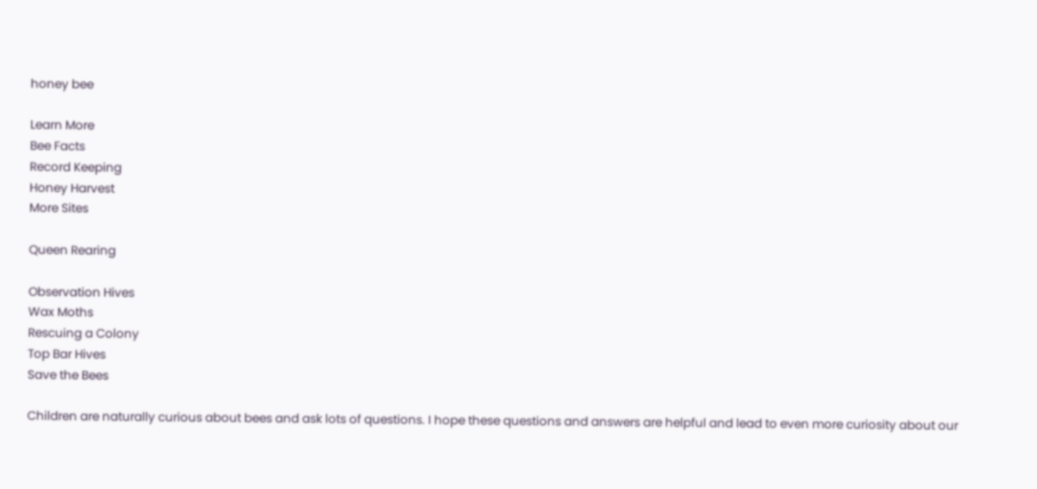honey bee

Learn More
Bee Facts
Record Keeping
Honey Harvest
More Sites

Queen Rearing

Observation Hives
Wax Moths
Rescuing a Colony
Top Bar Hives
Save the Bees

Children are naturally curious about bees and ask lots of questions. I hope these questions and answers are helpful and lead to even more curiosity about our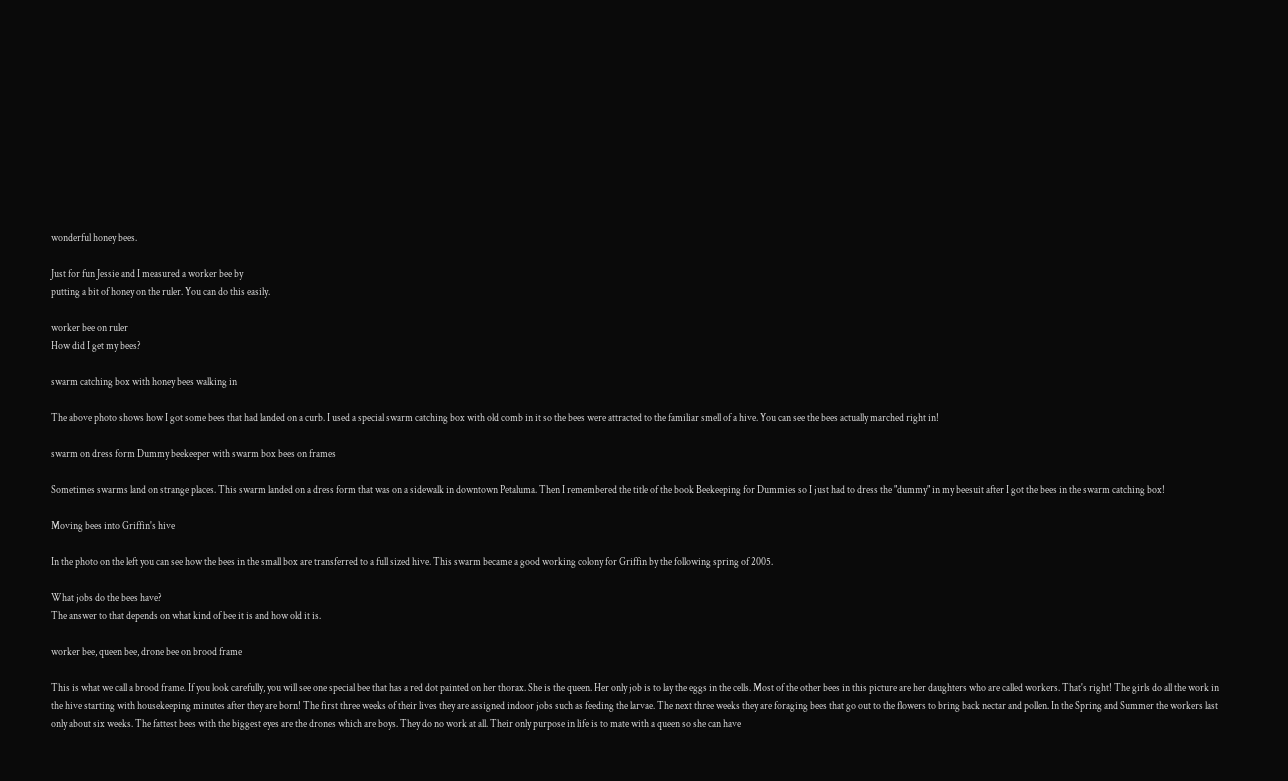wonderful honey bees.

Just for fun Jessie and I measured a worker bee by
putting a bit of honey on the ruler. You can do this easily.

worker bee on ruler
How did I get my bees?

swarm catching box with honey bees walking in

The above photo shows how I got some bees that had landed on a curb. I used a special swarm catching box with old comb in it so the bees were attracted to the familiar smell of a hive. You can see the bees actually marched right in!

swarm on dress form Dummy beekeeper with swarm box bees on frames

Sometimes swarms land on strange places. This swarm landed on a dress form that was on a sidewalk in downtown Petaluma. Then I remembered the title of the book Beekeeping for Dummies so I just had to dress the "dummy" in my beesuit after I got the bees in the swarm catching box!

Moving bees into Griffin's hive

In the photo on the left you can see how the bees in the small box are transferred to a full sized hive. This swarm became a good working colony for Griffin by the following spring of 2005.

What jobs do the bees have?
The answer to that depends on what kind of bee it is and how old it is.

worker bee, queen bee, drone bee on brood frame

This is what we call a brood frame. If you look carefully, you will see one special bee that has a red dot painted on her thorax. She is the queen. Her only job is to lay the eggs in the cells. Most of the other bees in this picture are her daughters who are called workers. That's right! The girls do all the work in the hive starting with housekeeping minutes after they are born! The first three weeks of their lives they are assigned indoor jobs such as feeding the larvae. The next three weeks they are foraging bees that go out to the flowers to bring back nectar and pollen. In the Spring and Summer the workers last only about six weeks. The fattest bees with the biggest eyes are the drones which are boys. They do no work at all. Their only purpose in life is to mate with a queen so she can have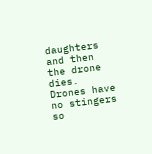daughters and then the drone dies. Drones have no stingers so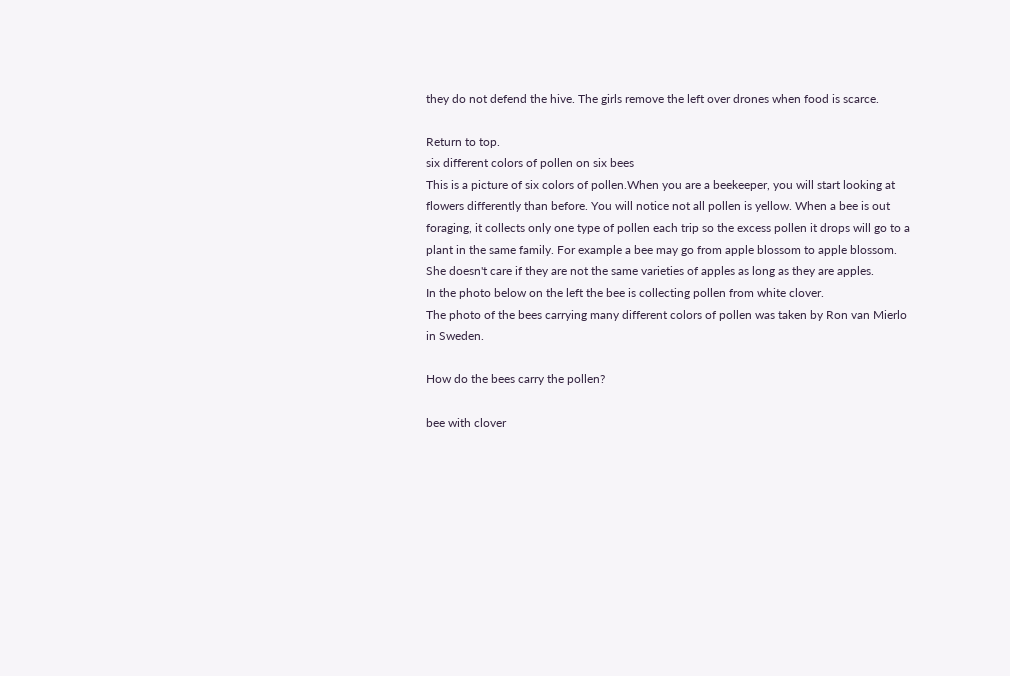they do not defend the hive. The girls remove the left over drones when food is scarce.

Return to top.
six different colors of pollen on six bees
This is a picture of six colors of pollen.When you are a beekeeper, you will start looking at flowers differently than before. You will notice not all pollen is yellow. When a bee is out foraging, it collects only one type of pollen each trip so the excess pollen it drops will go to a plant in the same family. For example a bee may go from apple blossom to apple blossom. She doesn't care if they are not the same varieties of apples as long as they are apples.
In the photo below on the left the bee is collecting pollen from white clover.
The photo of the bees carrying many different colors of pollen was taken by Ron van Mierlo in Sweden.

How do the bees carry the pollen?

bee with clover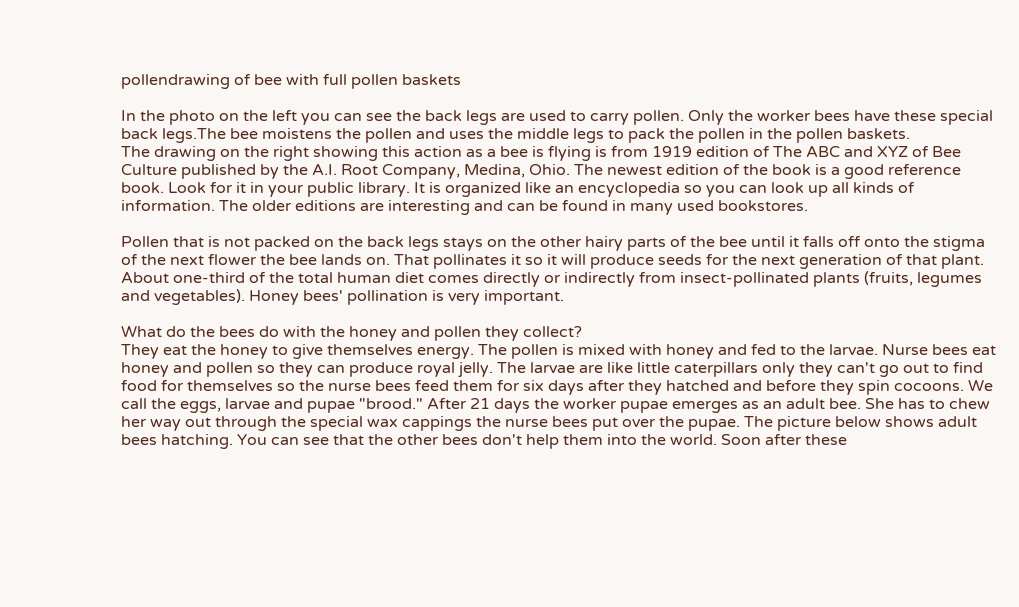pollendrawing of bee with full pollen baskets

In the photo on the left you can see the back legs are used to carry pollen. Only the worker bees have these special back legs.The bee moistens the pollen and uses the middle legs to pack the pollen in the pollen baskets.
The drawing on the right showing this action as a bee is flying is from 1919 edition of The ABC and XYZ of Bee Culture published by the A.I. Root Company, Medina, Ohio. The newest edition of the book is a good reference book. Look for it in your public library. It is organized like an encyclopedia so you can look up all kinds of information. The older editions are interesting and can be found in many used bookstores.

Pollen that is not packed on the back legs stays on the other hairy parts of the bee until it falls off onto the stigma of the next flower the bee lands on. That pollinates it so it will produce seeds for the next generation of that plant. About one-third of the total human diet comes directly or indirectly from insect-pollinated plants (fruits, legumes and vegetables). Honey bees' pollination is very important.

What do the bees do with the honey and pollen they collect?
They eat the honey to give themselves energy. The pollen is mixed with honey and fed to the larvae. Nurse bees eat honey and pollen so they can produce royal jelly. The larvae are like little caterpillars only they can't go out to find food for themselves so the nurse bees feed them for six days after they hatched and before they spin cocoons. We call the eggs, larvae and pupae "brood." After 21 days the worker pupae emerges as an adult bee. She has to chew her way out through the special wax cappings the nurse bees put over the pupae. The picture below shows adult bees hatching. You can see that the other bees don't help them into the world. Soon after these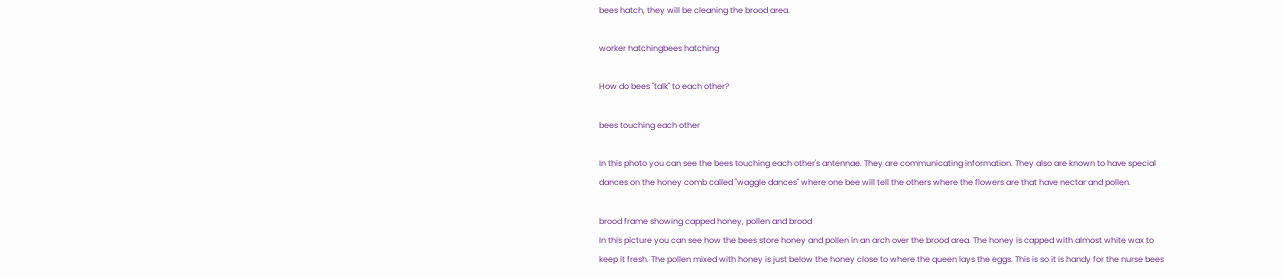bees hatch, they will be cleaning the brood area.

worker hatchingbees hatching

How do bees "talk" to each other?

bees touching each other

In this photo you can see the bees touching each other's antennae. They are communicating information. They also are known to have special dances on the honey comb called "waggle dances" where one bee will tell the others where the flowers are that have nectar and pollen.

brood frame showing capped honey, pollen and brood
In this picture you can see how the bees store honey and pollen in an arch over the brood area. The honey is capped with almost white wax to keep it fresh. The pollen mixed with honey is just below the honey close to where the queen lays the eggs. This is so it is handy for the nurse bees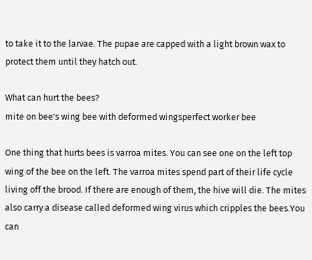to take it to the larvae. The pupae are capped with a light brown wax to protect them until they hatch out.

What can hurt the bees?
mite on bee's wing bee with deformed wingsperfect worker bee

One thing that hurts bees is varroa mites. You can see one on the left top wing of the bee on the left. The varroa mites spend part of their life cycle living off the brood. If there are enough of them, the hive will die. The mites also carry a disease called deformed wing virus which cripples the bees.You can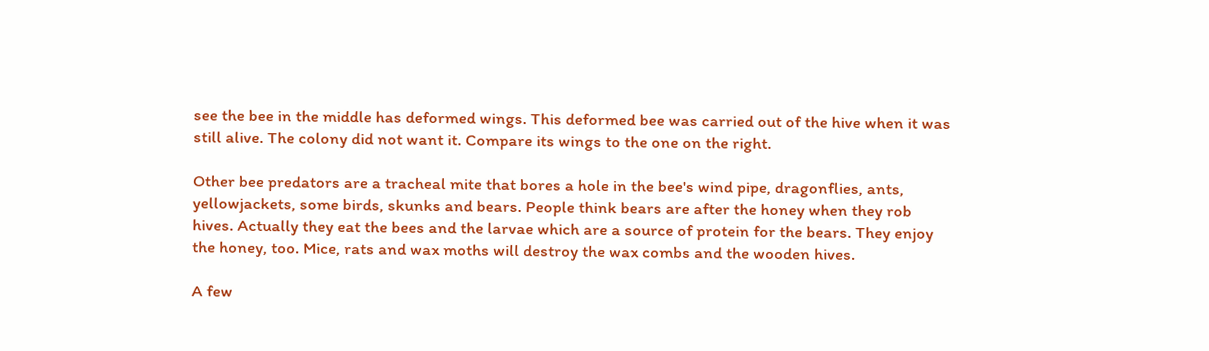see the bee in the middle has deformed wings. This deformed bee was carried out of the hive when it was still alive. The colony did not want it. Compare its wings to the one on the right.

Other bee predators are a tracheal mite that bores a hole in the bee's wind pipe, dragonflies, ants, yellowjackets, some birds, skunks and bears. People think bears are after the honey when they rob hives. Actually they eat the bees and the larvae which are a source of protein for the bears. They enjoy the honey, too. Mice, rats and wax moths will destroy the wax combs and the wooden hives.

A few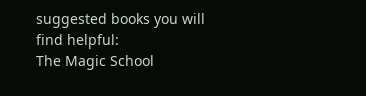suggested books you will find helpful:
The Magic School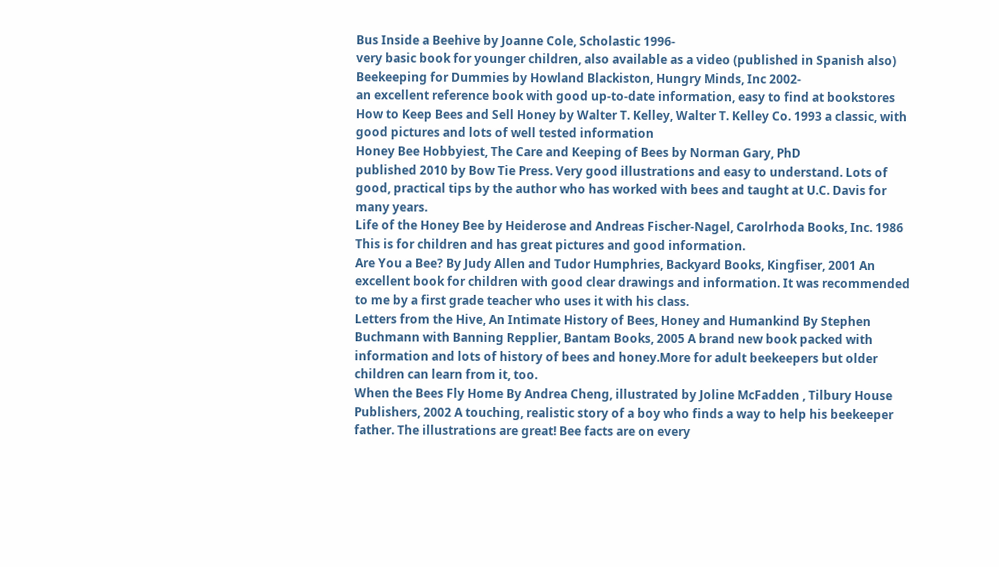Bus Inside a Beehive by Joanne Cole, Scholastic 1996-
very basic book for younger children, also available as a video (published in Spanish also)
Beekeeping for Dummies by Howland Blackiston, Hungry Minds, Inc 2002-
an excellent reference book with good up-to-date information, easy to find at bookstores
How to Keep Bees and Sell Honey by Walter T. Kelley, Walter T. Kelley Co. 1993 a classic, with good pictures and lots of well tested information
Honey Bee Hobbyiest, The Care and Keeping of Bees by Norman Gary, PhD
published 2010 by Bow Tie Press. Very good illustrations and easy to understand. Lots of good, practical tips by the author who has worked with bees and taught at U.C. Davis for many years.
Life of the Honey Bee by Heiderose and Andreas Fischer-Nagel, Carolrhoda Books, Inc. 1986 This is for children and has great pictures and good information.
Are You a Bee? By Judy Allen and Tudor Humphries, Backyard Books, Kingfiser, 2001 An excellent book for children with good clear drawings and information. It was recommended to me by a first grade teacher who uses it with his class.
Letters from the Hive, An Intimate History of Bees, Honey and Humankind By Stephen Buchmann with Banning Repplier, Bantam Books, 2005 A brand new book packed with information and lots of history of bees and honey.More for adult beekeepers but older children can learn from it, too.
When the Bees Fly Home By Andrea Cheng, illustrated by Joline McFadden , Tilbury House Publishers, 2002 A touching, realistic story of a boy who finds a way to help his beekeeper father. The illustrations are great! Bee facts are on every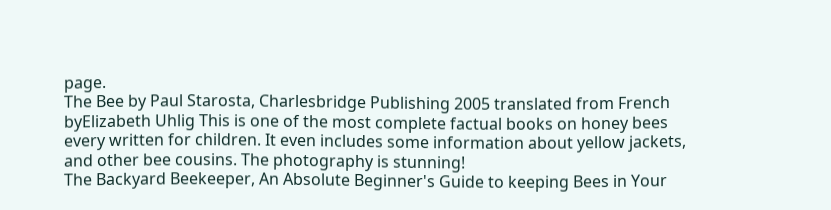page.
The Bee by Paul Starosta, Charlesbridge Publishing 2005 translated from French byElizabeth Uhlig This is one of the most complete factual books on honey bees every written for children. It even includes some information about yellow jackets, and other bee cousins. The photography is stunning!
The Backyard Beekeeper, An Absolute Beginner's Guide to keeping Bees in Your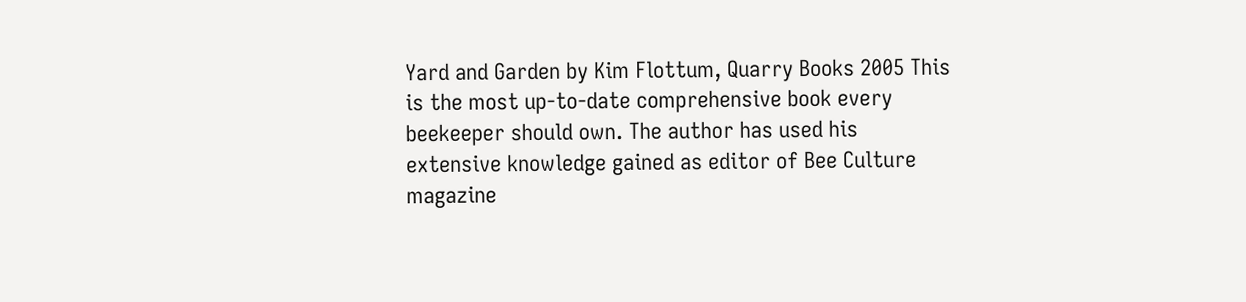Yard and Garden by Kim Flottum, Quarry Books 2005 This is the most up-to-date comprehensive book every beekeeper should own. The author has used his extensive knowledge gained as editor of Bee Culture magazine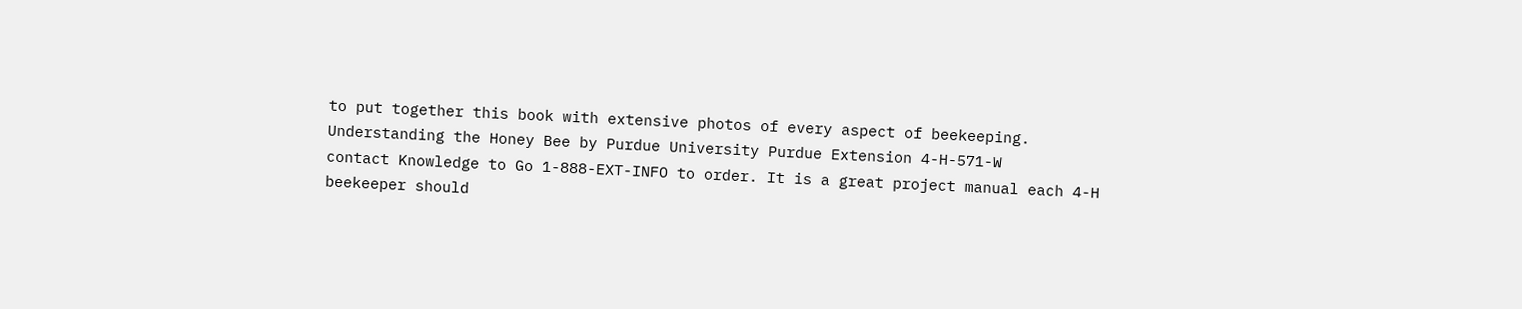to put together this book with extensive photos of every aspect of beekeeping.
Understanding the Honey Bee by Purdue University Purdue Extension 4-H-571-W
contact Knowledge to Go 1-888-EXT-INFO to order. It is a great project manual each 4-H beekeeper should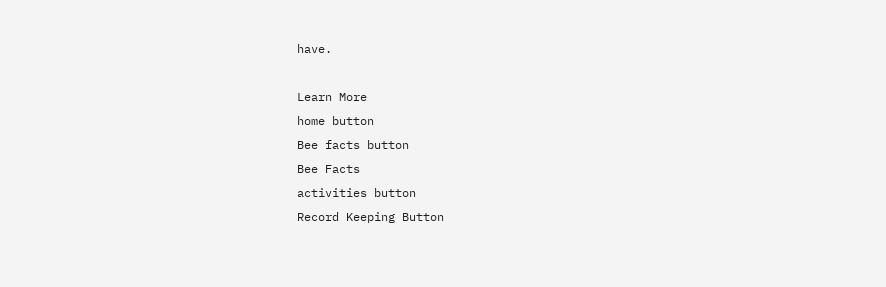have.

Learn More
home button
Bee facts button
Bee Facts
activities button
Record Keeping Button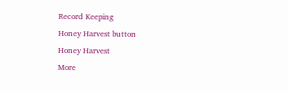Record Keeping
Honey Harvest button
Honey Harvest
More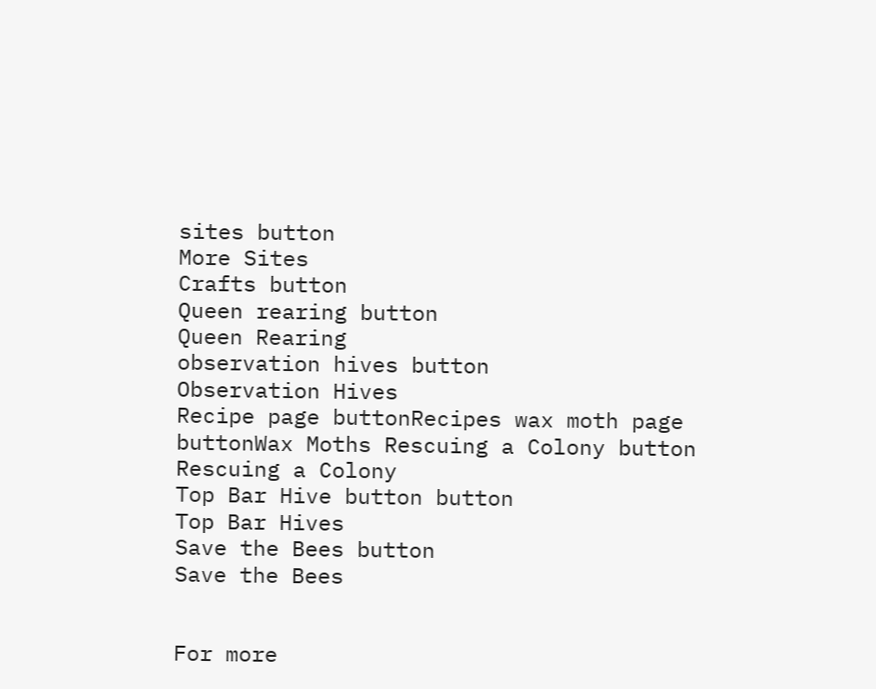sites button
More Sites
Crafts button
Queen rearing button
Queen Rearing
observation hives button
Observation Hives
Recipe page buttonRecipes wax moth page buttonWax Moths Rescuing a Colony button
Rescuing a Colony
Top Bar Hive button button
Top Bar Hives
Save the Bees button
Save the Bees


For more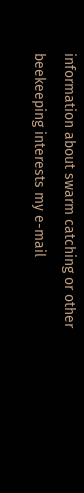information about swarm catching or other beekeeping interests my e-mail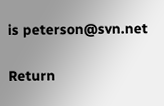is peterson@svn.net

Return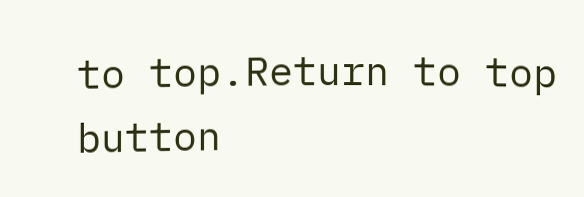to top.Return to top button